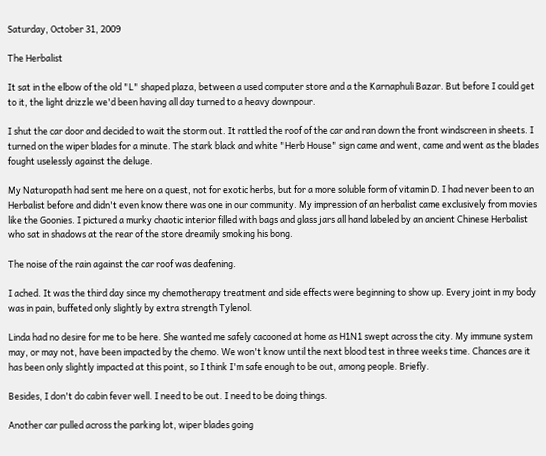Saturday, October 31, 2009

The Herbalist

It sat in the elbow of the old "L" shaped plaza, between a used computer store and a the Karnaphuli Bazar. But before I could get to it, the light drizzle we'd been having all day turned to a heavy downpour.

I shut the car door and decided to wait the storm out. It rattled the roof of the car and ran down the front windscreen in sheets. I turned on the wiper blades for a minute. The stark black and white "Herb House" sign came and went, came and went as the blades fought uselessly against the deluge.

My Naturopath had sent me here on a quest, not for exotic herbs, but for a more soluble form of vitamin D. I had never been to an Herbalist before and didn't even know there was one in our community. My impression of an herbalist came exclusively from movies like the Goonies. I pictured a murky chaotic interior filled with bags and glass jars all hand labeled by an ancient Chinese Herbalist who sat in shadows at the rear of the store dreamily smoking his bong.

The noise of the rain against the car roof was deafening.

I ached. It was the third day since my chemotherapy treatment and side effects were beginning to show up. Every joint in my body was in pain, buffeted only slightly by extra strength Tylenol.

Linda had no desire for me to be here. She wanted me safely cacooned at home as H1N1 swept across the city. My immune system may, or may not, have been impacted by the chemo. We won't know until the next blood test in three weeks time. Chances are it has been only slightly impacted at this point, so I think I'm safe enough to be out, among people. Briefly.

Besides, I don't do cabin fever well. I need to be out. I need to be doing things.

Another car pulled across the parking lot, wiper blades going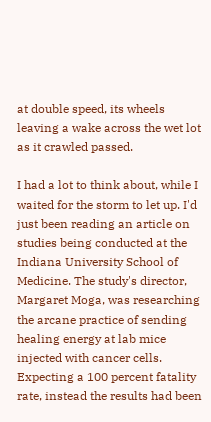at double speed, its wheels leaving a wake across the wet lot as it crawled passed.

I had a lot to think about, while I waited for the storm to let up. I'd just been reading an article on studies being conducted at the Indiana University School of Medicine. The study's director, Margaret Moga, was researching the arcane practice of sending healing energy at lab mice injected with cancer cells. Expecting a 100 percent fatality rate, instead the results had been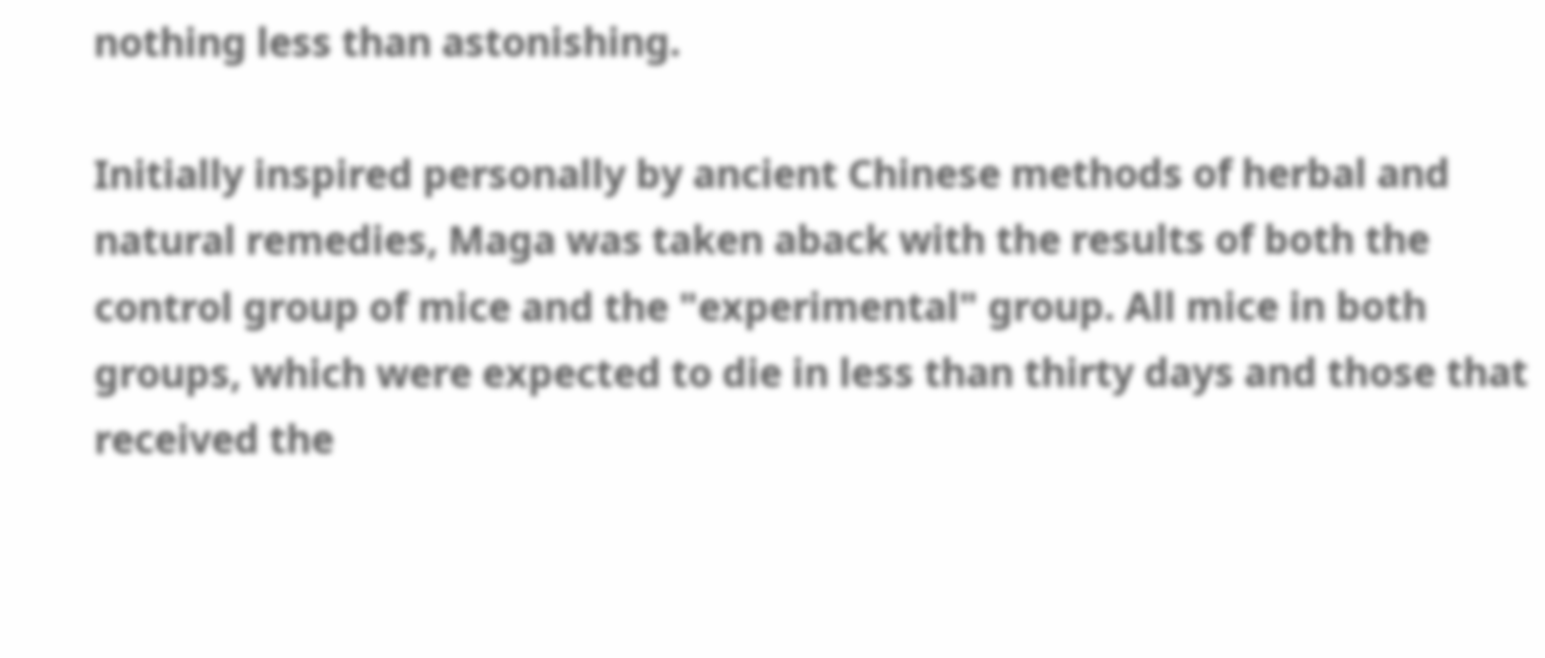nothing less than astonishing.

Initially inspired personally by ancient Chinese methods of herbal and natural remedies, Maga was taken aback with the results of both the control group of mice and the "experimental" group. All mice in both groups, which were expected to die in less than thirty days and those that received the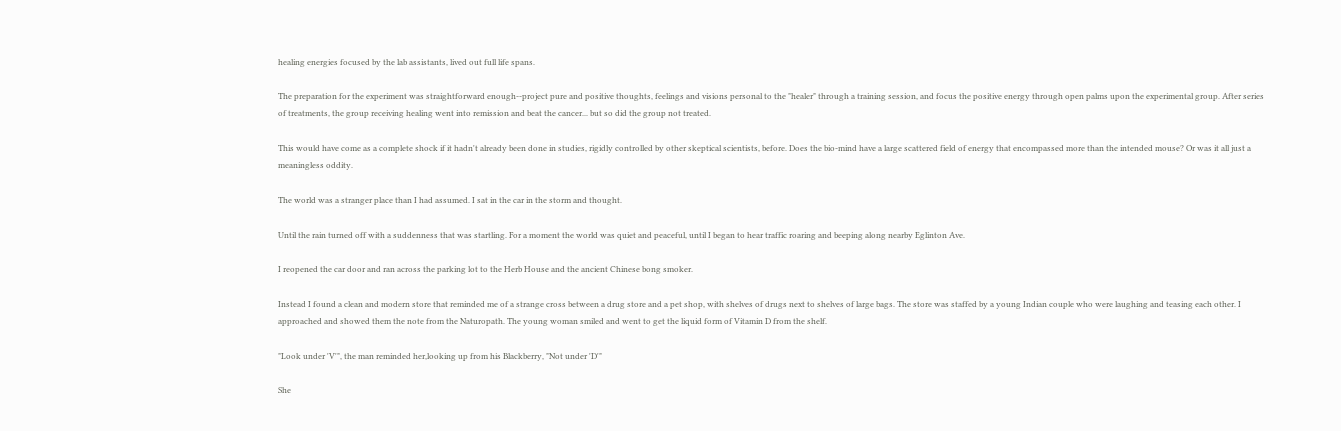healing energies focused by the lab assistants, lived out full life spans.

The preparation for the experiment was straightforward enough--project pure and positive thoughts, feelings and visions personal to the "healer" through a training session, and focus the positive energy through open palms upon the experimental group. After series of treatments, the group receiving healing went into remission and beat the cancer... but so did the group not treated.

This would have come as a complete shock if it hadn't already been done in studies, rigidly controlled by other skeptical scientists, before. Does the bio-mind have a large scattered field of energy that encompassed more than the intended mouse? Or was it all just a meaningless oddity.

The world was a stranger place than I had assumed. I sat in the car in the storm and thought.

Until the rain turned off with a suddenness that was startling. For a moment the world was quiet and peaceful, until I began to hear traffic roaring and beeping along nearby Eglinton Ave.

I reopened the car door and ran across the parking lot to the Herb House and the ancient Chinese bong smoker.

Instead I found a clean and modern store that reminded me of a strange cross between a drug store and a pet shop, with shelves of drugs next to shelves of large bags. The store was staffed by a young Indian couple who were laughing and teasing each other. I approached and showed them the note from the Naturopath. The young woman smiled and went to get the liquid form of Vitamin D from the shelf.

"Look under 'V'", the man reminded her,looking up from his Blackberry, "Not under 'D'"

She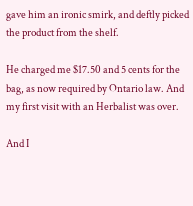gave him an ironic smirk, and deftly picked the product from the shelf.

He charged me $17.50 and 5 cents for the bag, as now required by Ontario law. And my first visit with an Herbalist was over.

And I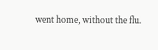went home, without the flu.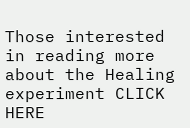Those interested in reading more about the Healing experiment CLICK HERE